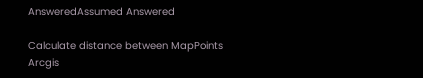AnsweredAssumed Answered

Calculate distance between MapPoints Arcgis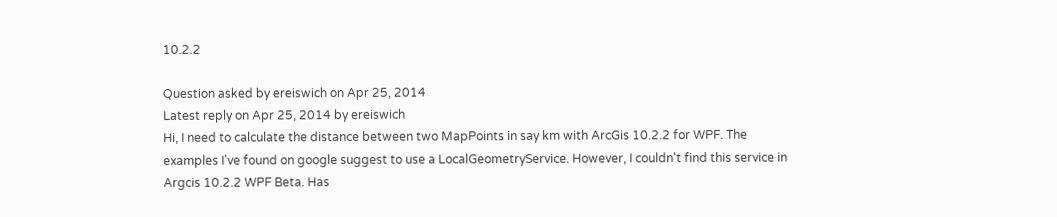10.2.2

Question asked by ereiswich on Apr 25, 2014
Latest reply on Apr 25, 2014 by ereiswich
Hi, I need to calculate the distance between two MapPoints in say km with ArcGis 10.2.2 for WPF. The examples I've found on google suggest to use a LocalGeometryService. However, I couldn't find this service in Argcis 10.2.2 WPF Beta. Has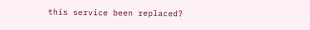this service been replaced?